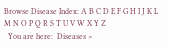Browse Disease Index: A B C D E F G H I J K L M N O P Q R S T U V W X Y Z
  You are here:  Diseases >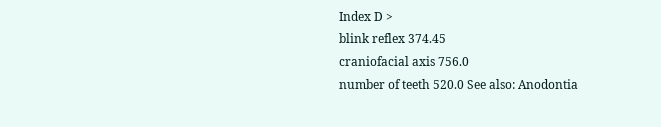Index D >
blink reflex 374.45
craniofacial axis 756.0
number of teeth 520.0 See also: Anodontia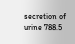secretion of urine 788.5